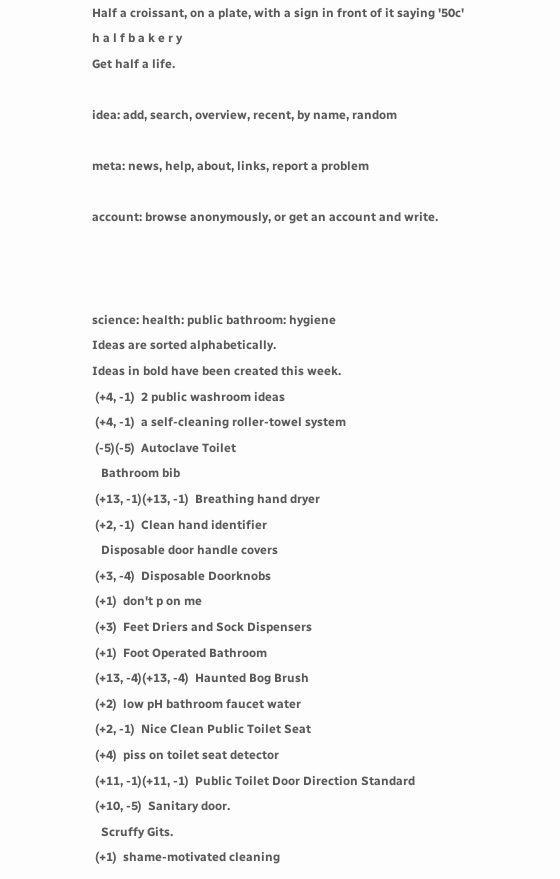Half a croissant, on a plate, with a sign in front of it saying '50c'
h a l f b a k e r y
Get half a life.

idea: add, search, overview, recent, by name, random

meta: news, help, about, links, report a problem

account: browse anonymously, or get an account and write.



science: health: public bathroom: hygiene
Ideas are sorted alphabetically.
Ideas in bold have been created this week.
 (+4, -1)  2 public washroom ideas
 (+4, -1)  a self-cleaning roller-towel system
 (-5)(-5)  Autoclave Toilet
   Bathroom bib
 (+13, -1)(+13, -1)  Breathing hand dryer
 (+2, -1)  Clean hand identifier
   Disposable door handle covers
 (+3, -4)  Disposable Doorknobs
 (+1)  don't p on me
 (+3)  Feet Driers and Sock Dispensers
 (+1)  Foot Operated Bathroom
 (+13, -4)(+13, -4)  Haunted Bog Brush
 (+2)  low pH bathroom faucet water
 (+2, -1)  Nice Clean Public Toilet Seat
 (+4)  piss on toilet seat detector
 (+11, -1)(+11, -1)  Public Toilet Door Direction Standard
 (+10, -5)  Sanitary door.
   Scruffy Gits.
 (+1)  shame-motivated cleaning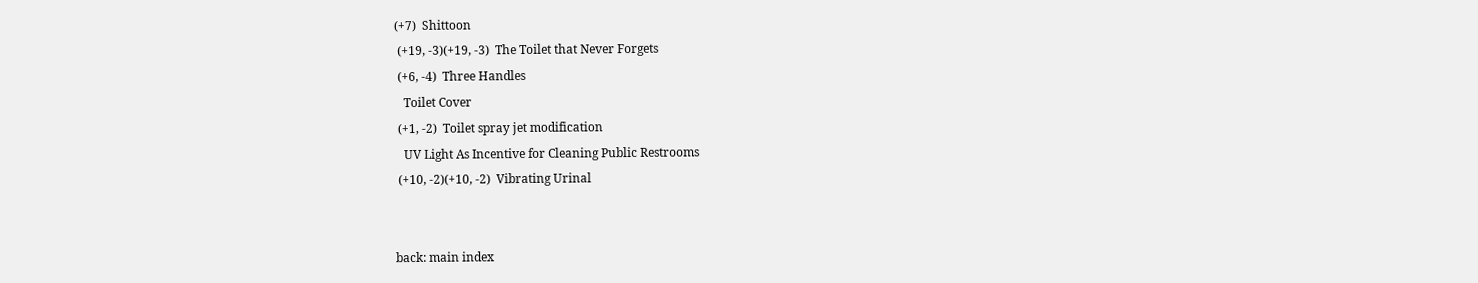(+7)  Shittoon
 (+19, -3)(+19, -3)  The Toilet that Never Forgets
 (+6, -4)  Three Handles
   Toilet Cover
 (+1, -2)  Toilet spray jet modification
   UV Light As Incentive for Cleaning Public Restrooms
 (+10, -2)(+10, -2)  Vibrating Urinal


back: main index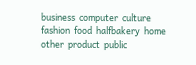business  computer  culture  fashion  food  halfbakery  home  other  product  public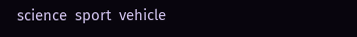science  sport  vehicle